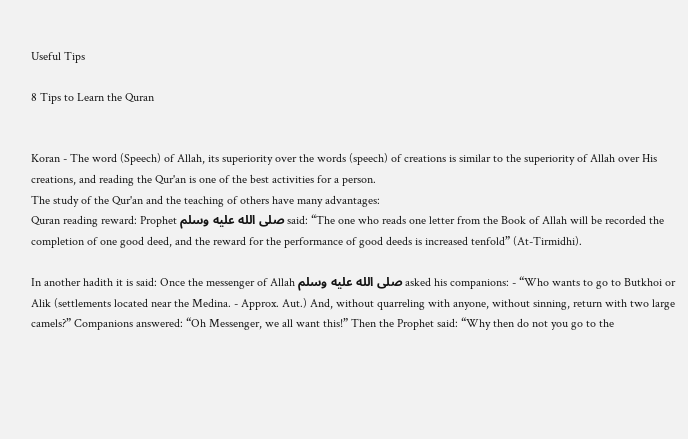Useful Tips

8 Tips to Learn the Quran


Koran - The word (Speech) of Allah, its superiority over the words (speech) of creations is similar to the superiority of Allah over His creations, and reading the Qur'an is one of the best activities for a person.
The study of the Qur'an and the teaching of others have many advantages:
Quran reading reward: Prophet صلى الله عليه وسلم said: “The one who reads one letter from the Book of Allah will be recorded the completion of one good deed, and the reward for the performance of good deeds is increased tenfold” (At-Tirmidhi).

In another hadith it is said: Once the messenger of Allah صلى الله عليه وسلم asked his companions: - “Who wants to go to Butkhoi or Alik (settlements located near the Medina. - Approx. Aut.) And, without quarreling with anyone, without sinning, return with two large camels?” Companions answered: “Oh Messenger, we all want this!” Then the Prophet said: “Why then do not you go to the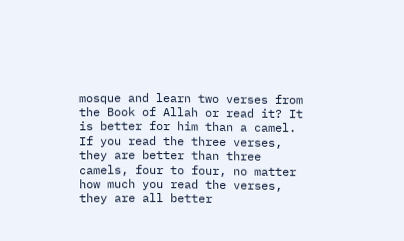mosque and learn two verses from the Book of Allah or read it? It is better for him than a camel. If you read the three verses, they are better than three camels, four to four, no matter how much you read the verses, they are all better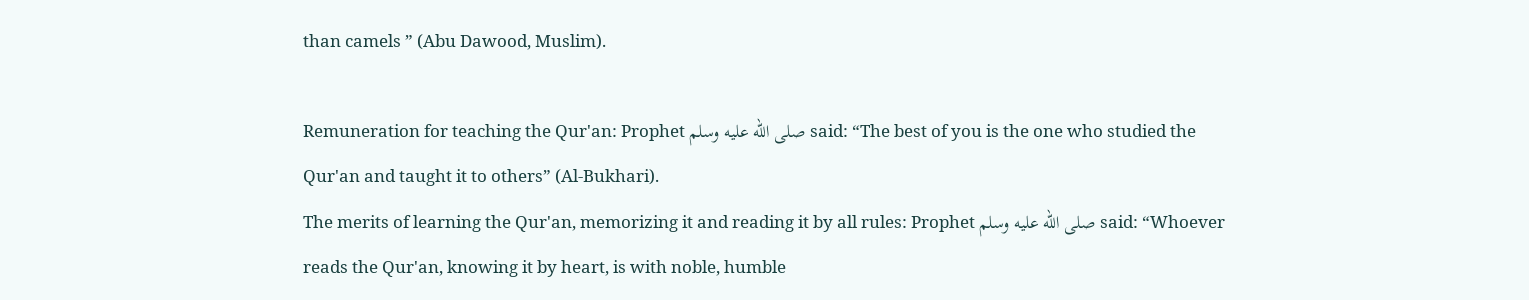than camels ” (Abu Dawood, Muslim).

Remuneration for teaching the Qur'an: Prophet صلى الله عليه وسلم said: “The best of you is the one who studied the Qur'an and taught it to others” (Al-Bukhari).
The merits of learning the Qur'an, memorizing it and reading it by all rules: Prophet صلى الله عليه وسلم said: “Whoever reads the Qur'an, knowing it by heart, is with noble, humble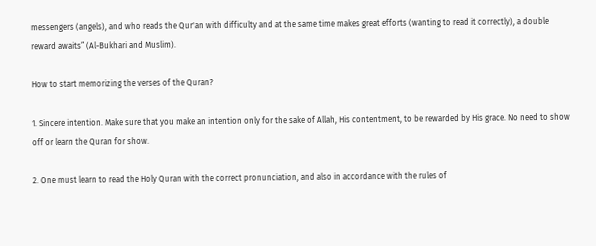messengers (angels), and who reads the Qur'an with difficulty and at the same time makes great efforts (wanting to read it correctly), a double reward awaits” (Al-Bukhari and Muslim).

How to start memorizing the verses of the Quran?

1. Sincere intention. Make sure that you make an intention only for the sake of Allah, His contentment, to be rewarded by His grace. No need to show off or learn the Quran for show.

2. One must learn to read the Holy Quran with the correct pronunciation, and also in accordance with the rules of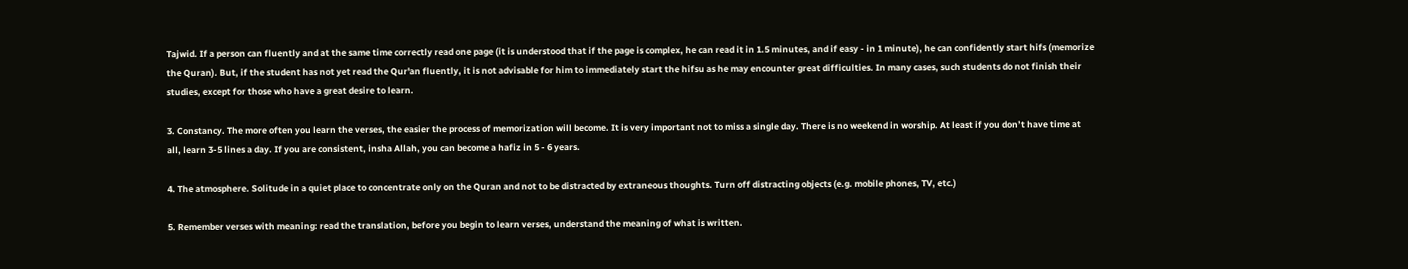Tajwid. If a person can fluently and at the same time correctly read one page (it is understood that if the page is complex, he can read it in 1.5 minutes, and if easy - in 1 minute), he can confidently start hifs (memorize the Quran). But, if the student has not yet read the Qur'an fluently, it is not advisable for him to immediately start the hifsu as he may encounter great difficulties. In many cases, such students do not finish their studies, except for those who have a great desire to learn.

3. Constancy. The more often you learn the verses, the easier the process of memorization will become. It is very important not to miss a single day. There is no weekend in worship. At least if you don’t have time at all, learn 3-5 lines a day. If you are consistent, insha Allah, you can become a hafiz in 5 - 6 years.

4. The atmosphere. Solitude in a quiet place to concentrate only on the Quran and not to be distracted by extraneous thoughts. Turn off distracting objects (e.g. mobile phones, TV, etc.)

5. Remember verses with meaning: read the translation, before you begin to learn verses, understand the meaning of what is written.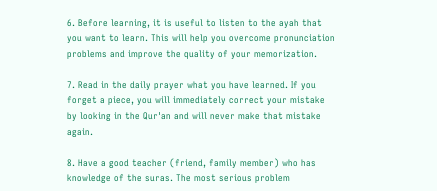6. Before learning, it is useful to listen to the ayah that you want to learn. This will help you overcome pronunciation problems and improve the quality of your memorization.

7. Read in the daily prayer what you have learned. If you forget a piece, you will immediately correct your mistake by looking in the Qur'an and will never make that mistake again.

8. Have a good teacher (friend, family member) who has knowledge of the suras. The most serious problem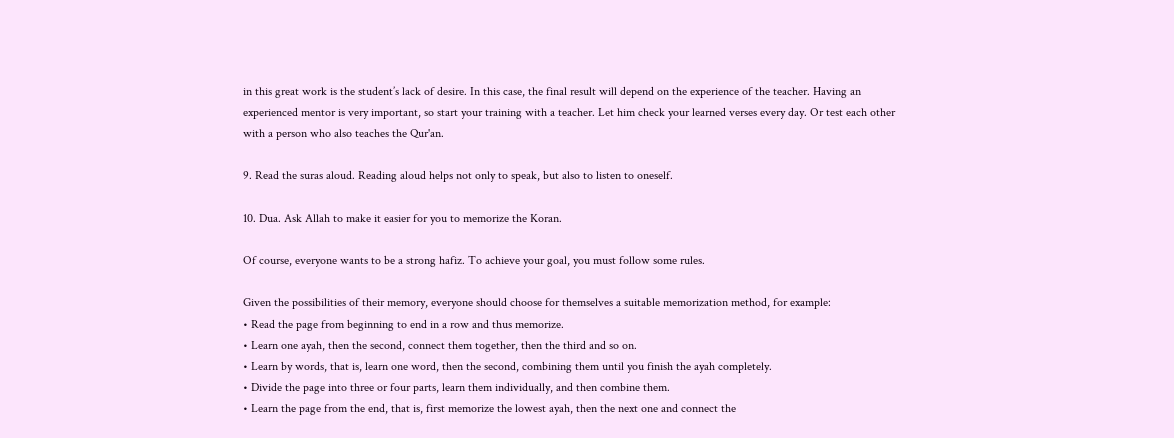in this great work is the student’s lack of desire. In this case, the final result will depend on the experience of the teacher. Having an experienced mentor is very important, so start your training with a teacher. Let him check your learned verses every day. Or test each other with a person who also teaches the Qur'an.

9. Read the suras aloud. Reading aloud helps not only to speak, but also to listen to oneself.

10. Dua. Ask Allah to make it easier for you to memorize the Koran.

Of course, everyone wants to be a strong hafiz. To achieve your goal, you must follow some rules.

Given the possibilities of their memory, everyone should choose for themselves a suitable memorization method, for example:
• Read the page from beginning to end in a row and thus memorize.
• Learn one ayah, then the second, connect them together, then the third and so on.
• Learn by words, that is, learn one word, then the second, combining them until you finish the ayah completely.
• Divide the page into three or four parts, learn them individually, and then combine them.
• Learn the page from the end, that is, first memorize the lowest ayah, then the next one and connect the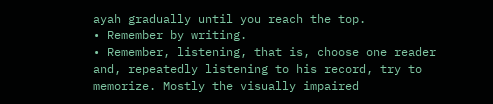ayah gradually until you reach the top.
• Remember by writing.
• Remember, listening, that is, choose one reader and, repeatedly listening to his record, try to memorize. Mostly the visually impaired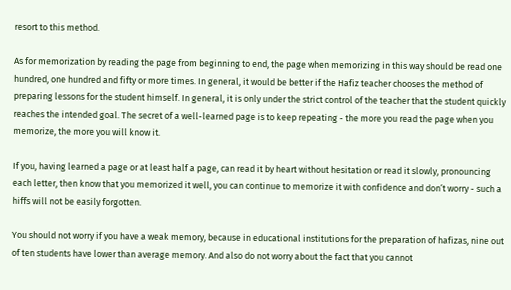resort to this method.

As for memorization by reading the page from beginning to end, the page when memorizing in this way should be read one hundred, one hundred and fifty or more times. In general, it would be better if the Hafiz teacher chooses the method of preparing lessons for the student himself. In general, it is only under the strict control of the teacher that the student quickly reaches the intended goal. The secret of a well-learned page is to keep repeating - the more you read the page when you memorize, the more you will know it.

If you, having learned a page or at least half a page, can read it by heart without hesitation or read it slowly, pronouncing each letter, then know that you memorized it well, you can continue to memorize it with confidence and don’t worry - such a hiffs will not be easily forgotten.

You should not worry if you have a weak memory, because in educational institutions for the preparation of hafizas, nine out of ten students have lower than average memory. And also do not worry about the fact that you cannot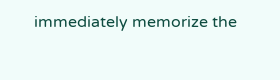immediately memorize the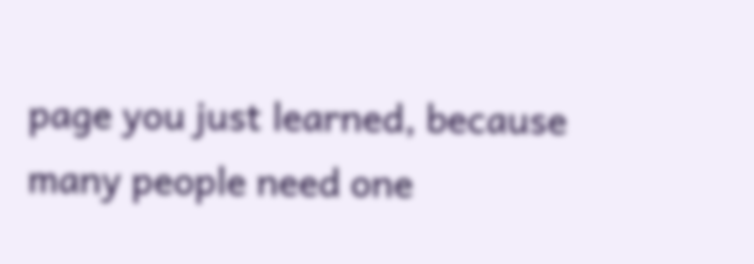page you just learned, because many people need one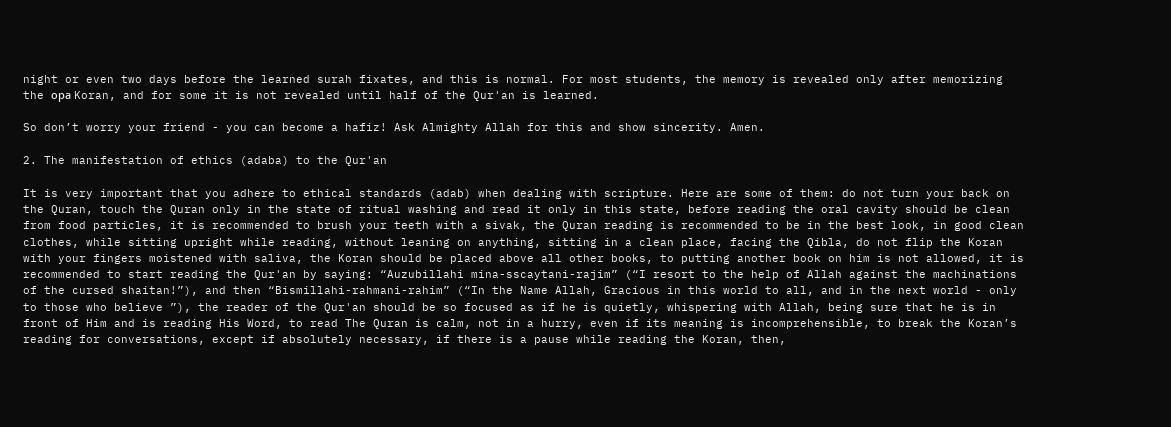night or even two days before the learned surah fixates, and this is normal. For most students, the memory is revealed only after memorizing the ора Koran, and for some it is not revealed until half of the Qur'an is learned.

So don’t worry your friend - you can become a hafiz! Ask Almighty Allah for this and show sincerity. Amen.

2. The manifestation of ethics (adaba) to the Qur'an

It is very important that you adhere to ethical standards (adab) when dealing with scripture. Here are some of them: do not turn your back on the Quran, touch the Quran only in the state of ritual washing and read it only in this state, before reading the oral cavity should be clean from food particles, it is recommended to brush your teeth with a sivak, the Quran reading is recommended to be in the best look, in good clean clothes, while sitting upright while reading, without leaning on anything, sitting in a clean place, facing the Qibla, do not flip the Koran with your fingers moistened with saliva, the Koran should be placed above all other books, to putting another book on him is not allowed, it is recommended to start reading the Qur'an by saying: “Auzubillahi mina-sscaytani-rajim” (“I resort to the help of Allah against the machinations of the cursed shaitan!”), and then “Bismillahi-rahmani-rahim” (“In the Name Allah, Gracious in this world to all, and in the next world - only to those who believe ”), the reader of the Qur'an should be so focused as if he is quietly, whispering with Allah, being sure that he is in front of Him and is reading His Word, to read The Quran is calm, not in a hurry, even if its meaning is incomprehensible, to break the Koran’s reading for conversations, except if absolutely necessary, if there is a pause while reading the Koran, then,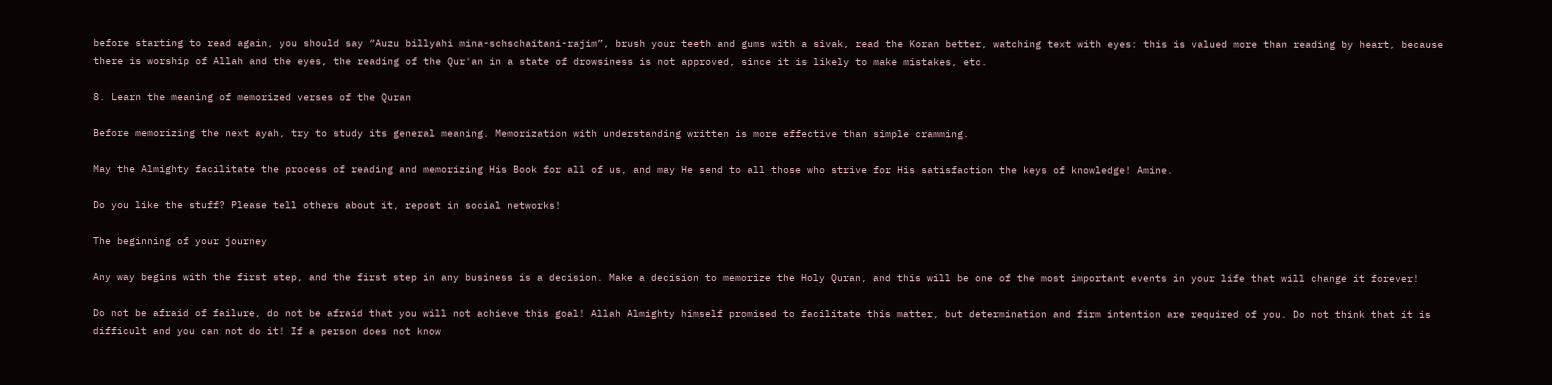before starting to read again, you should say “Auzu billyahi mina-schschaitani-rajim”, brush your teeth and gums with a sivak, read the Koran better, watching text with eyes: this is valued more than reading by heart, because there is worship of Allah and the eyes, the reading of the Qur'an in a state of drowsiness is not approved, since it is likely to make mistakes, etc.

8. Learn the meaning of memorized verses of the Quran

Before memorizing the next ayah, try to study its general meaning. Memorization with understanding written is more effective than simple cramming.

May the Almighty facilitate the process of reading and memorizing His Book for all of us, and may He send to all those who strive for His satisfaction the keys of knowledge! Amine.

Do you like the stuff? Please tell others about it, repost in social networks!

The beginning of your journey

Any way begins with the first step, and the first step in any business is a decision. Make a decision to memorize the Holy Quran, and this will be one of the most important events in your life that will change it forever!

Do not be afraid of failure, do not be afraid that you will not achieve this goal! Allah Almighty himself promised to facilitate this matter, but determination and firm intention are required of you. Do not think that it is difficult and you can not do it! If a person does not know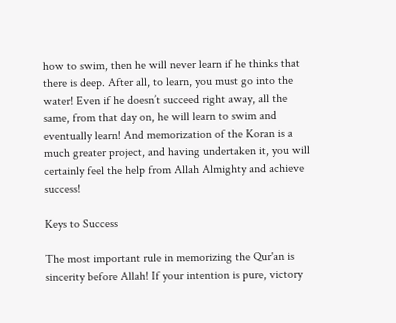how to swim, then he will never learn if he thinks that there is deep. After all, to learn, you must go into the water! Even if he doesn’t succeed right away, all the same, from that day on, he will learn to swim and eventually learn! And memorization of the Koran is a much greater project, and having undertaken it, you will certainly feel the help from Allah Almighty and achieve success!

Keys to Success

The most important rule in memorizing the Qur'an is sincerity before Allah! If your intention is pure, victory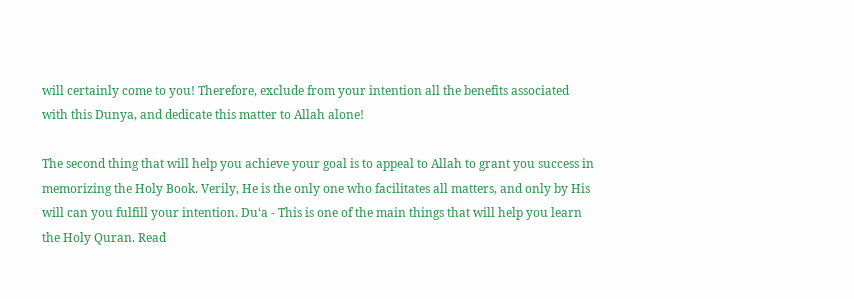will certainly come to you! Therefore, exclude from your intention all the benefits associated with this Dunya, and dedicate this matter to Allah alone!

The second thing that will help you achieve your goal is to appeal to Allah to grant you success in memorizing the Holy Book. Verily, He is the only one who facilitates all matters, and only by His will can you fulfill your intention. Duʻa - This is one of the main things that will help you learn the Holy Quran. Read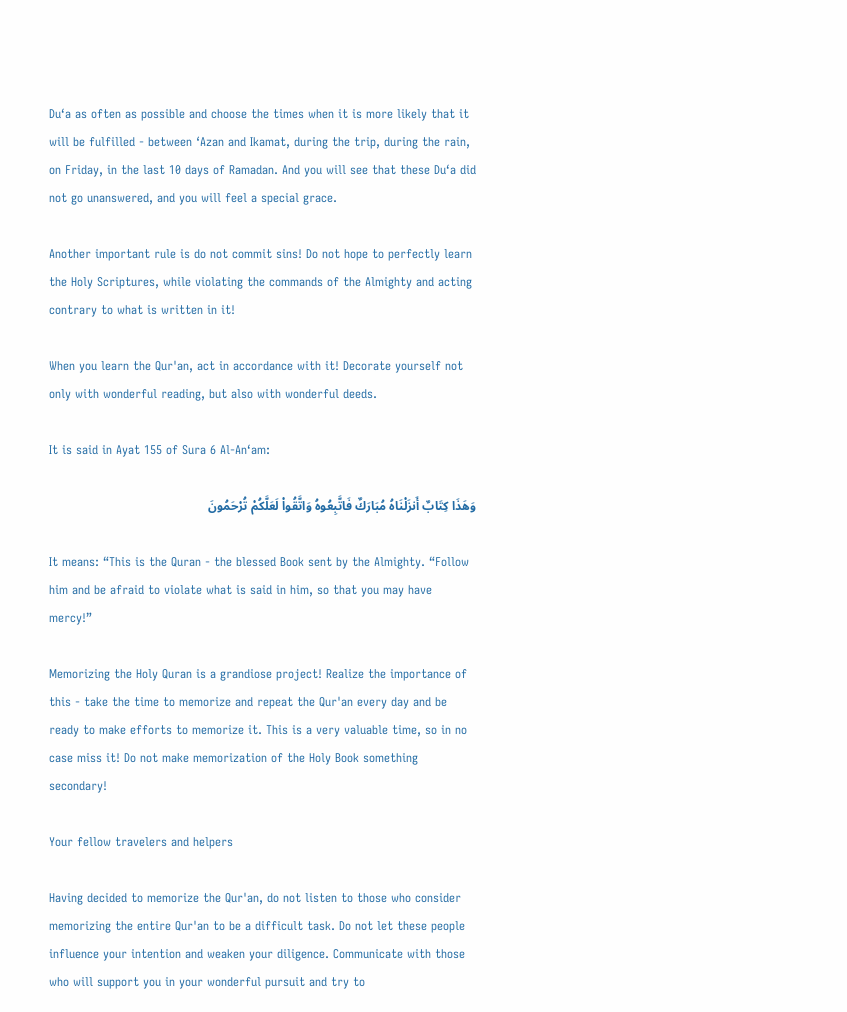Duʻa as often as possible and choose the times when it is more likely that it will be fulfilled - between ‘Azan and Ikamat, during the trip, during the rain, on Friday, in the last 10 days of Ramadan. And you will see that these Duʻa did not go unanswered, and you will feel a special grace.

Another important rule is do not commit sins! Do not hope to perfectly learn the Holy Scriptures, while violating the commands of the Almighty and acting contrary to what is written in it!

When you learn the Qur'an, act in accordance with it! Decorate yourself not only with wonderful reading, but also with wonderful deeds.

It is said in Ayat 155 of Sura 6 Al-Anʻam:

وَهَذَا كِتَابٌ أَنزَلْنَاهُ مُبَارَكٌ فَاتَّبِعُوهُ وَاتَّقُواْ لَعَلَّكُمْ تُرْحَمُونَ

It means: “This is the Quran - the blessed Book sent by the Almighty. “Follow him and be afraid to violate what is said in him, so that you may have mercy!”

Memorizing the Holy Quran is a grandiose project! Realize the importance of this - take the time to memorize and repeat the Qur'an every day and be ready to make efforts to memorize it. This is a very valuable time, so in no case miss it! Do not make memorization of the Holy Book something secondary!

Your fellow travelers and helpers

Having decided to memorize the Qur'an, do not listen to those who consider memorizing the entire Qur'an to be a difficult task. Do not let these people influence your intention and weaken your diligence. Communicate with those who will support you in your wonderful pursuit and try to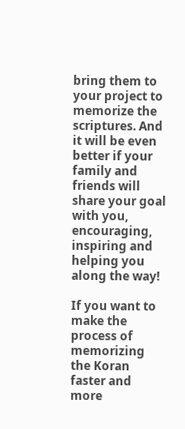bring them to your project to memorize the scriptures. And it will be even better if your family and friends will share your goal with you, encouraging, inspiring and helping you along the way!

If you want to make the process of memorizing the Koran faster and more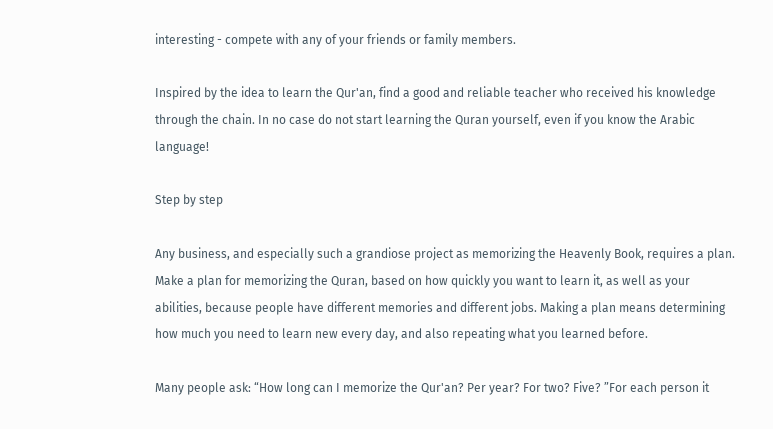interesting - compete with any of your friends or family members.

Inspired by the idea to learn the Qur'an, find a good and reliable teacher who received his knowledge through the chain. In no case do not start learning the Quran yourself, even if you know the Arabic language!

Step by step

Any business, and especially such a grandiose project as memorizing the Heavenly Book, requires a plan. Make a plan for memorizing the Quran, based on how quickly you want to learn it, as well as your abilities, because people have different memories and different jobs. Making a plan means determining how much you need to learn new every day, and also repeating what you learned before.

Many people ask: “How long can I memorize the Qur'an? Per year? For two? Five? ”For each person it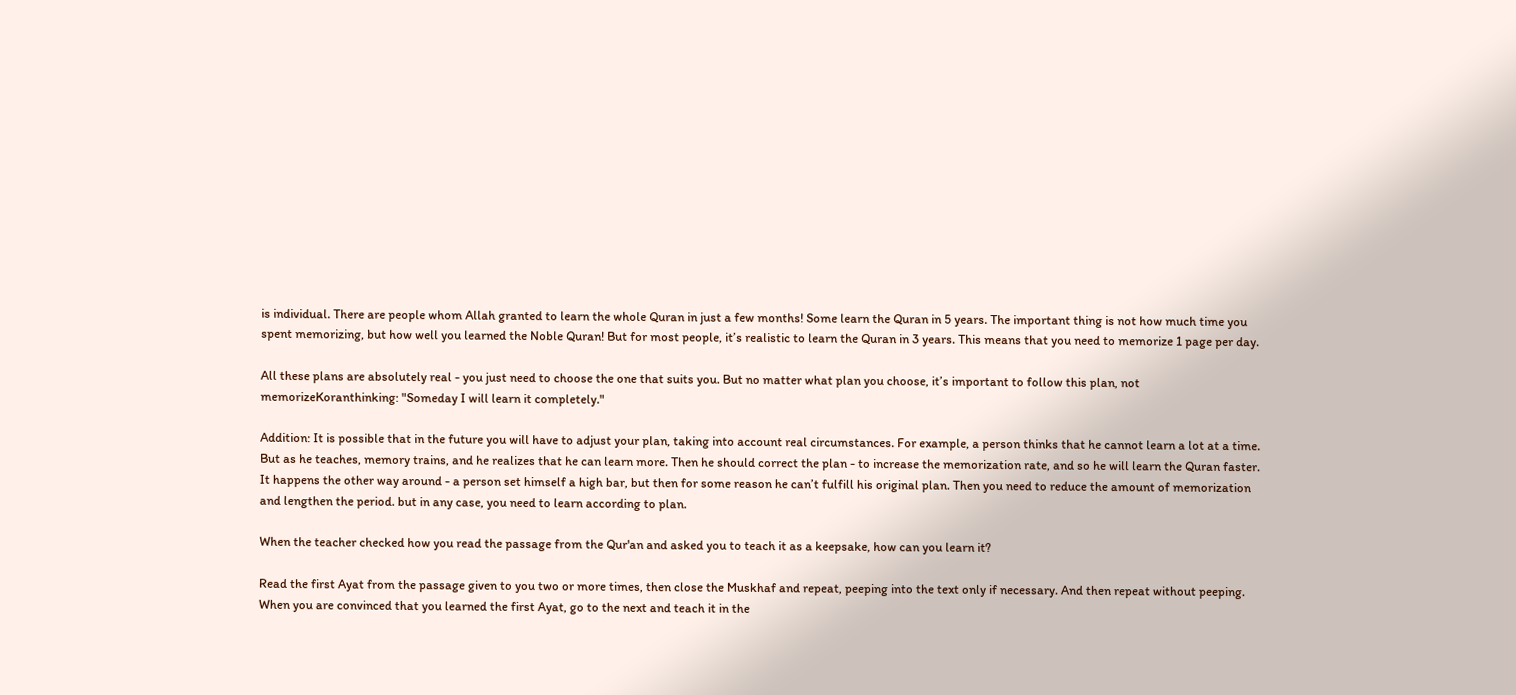is individual. There are people whom Allah granted to learn the whole Quran in just a few months! Some learn the Quran in 5 years. The important thing is not how much time you spent memorizing, but how well you learned the Noble Quran! But for most people, it’s realistic to learn the Quran in 3 years. This means that you need to memorize 1 page per day.

All these plans are absolutely real - you just need to choose the one that suits you. But no matter what plan you choose, it’s important to follow this plan, not memorizeKoranthinking: "Someday I will learn it completely."

Addition: It is possible that in the future you will have to adjust your plan, taking into account real circumstances. For example, a person thinks that he cannot learn a lot at a time. But as he teaches, memory trains, and he realizes that he can learn more. Then he should correct the plan - to increase the memorization rate, and so he will learn the Quran faster. It happens the other way around - a person set himself a high bar, but then for some reason he can’t fulfill his original plan. Then you need to reduce the amount of memorization and lengthen the period. but in any case, you need to learn according to plan.

When the teacher checked how you read the passage from the Qur'an and asked you to teach it as a keepsake, how can you learn it?

Read the first Ayat from the passage given to you two or more times, then close the Muskhaf and repeat, peeping into the text only if necessary. And then repeat without peeping. When you are convinced that you learned the first Ayat, go to the next and teach it in the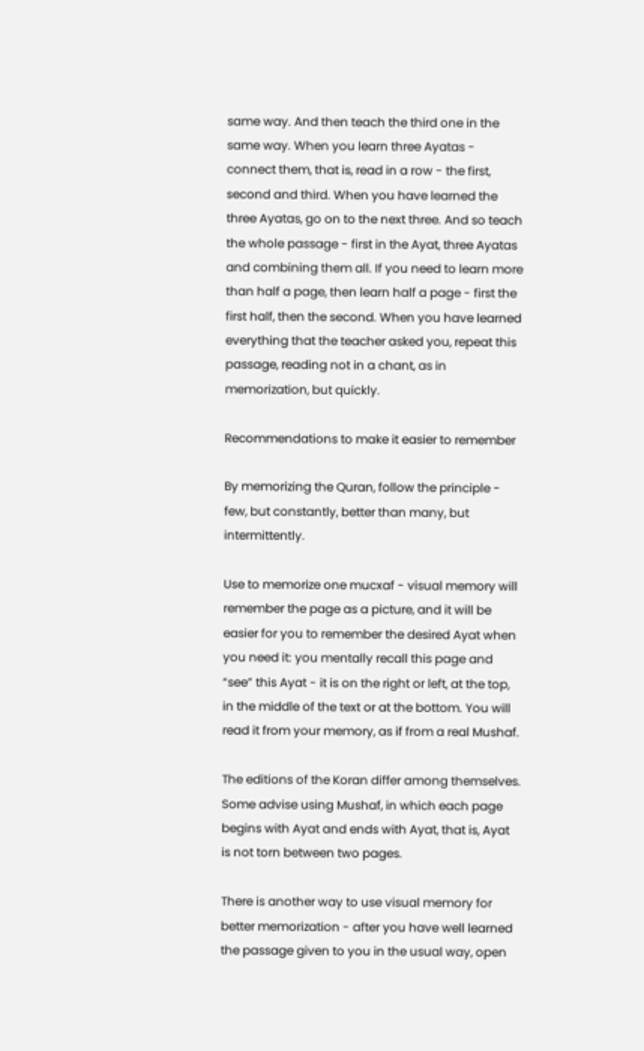same way. And then teach the third one in the same way. When you learn three Ayatas - connect them, that is, read in a row - the first, second and third. When you have learned the three Ayatas, go on to the next three. And so teach the whole passage - first in the Ayat, three Ayatas and combining them all. If you need to learn more than half a page, then learn half a page - first the first half, then the second. When you have learned everything that the teacher asked you, repeat this passage, reading not in a chant, as in memorization, but quickly.

Recommendations to make it easier to remember

By memorizing the Quran, follow the principle - few, but constantly, better than many, but intermittently.

Use to memorize one mucxaf - visual memory will remember the page as a picture, and it will be easier for you to remember the desired Ayat when you need it: you mentally recall this page and “see” this Ayat - it is on the right or left, at the top, in the middle of the text or at the bottom. You will read it from your memory, as if from a real Mushaf.

The editions of the Koran differ among themselves. Some advise using Mushaf, in which each page begins with Ayat and ends with Ayat, that is, Ayat is not torn between two pages.

There is another way to use visual memory for better memorization - after you have well learned the passage given to you in the usual way, open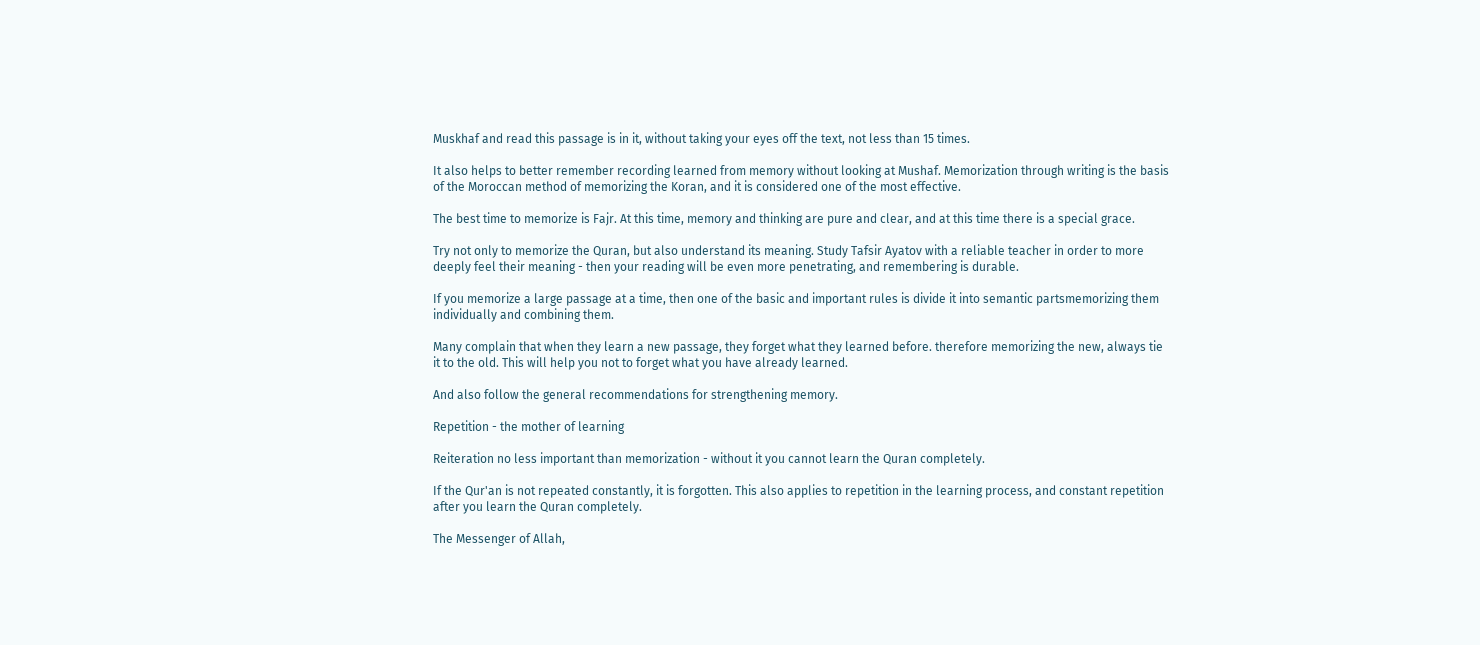Muskhaf and read this passage is in it, without taking your eyes off the text, not less than 15 times.

It also helps to better remember recording learned from memory without looking at Mushaf. Memorization through writing is the basis of the Moroccan method of memorizing the Koran, and it is considered one of the most effective.

The best time to memorize is Fajr. At this time, memory and thinking are pure and clear, and at this time there is a special grace.

Try not only to memorize the Quran, but also understand its meaning. Study Tafsir Ayatov with a reliable teacher in order to more deeply feel their meaning - then your reading will be even more penetrating, and remembering is durable.

If you memorize a large passage at a time, then one of the basic and important rules is divide it into semantic partsmemorizing them individually and combining them.

Many complain that when they learn a new passage, they forget what they learned before. therefore memorizing the new, always tie it to the old. This will help you not to forget what you have already learned.

And also follow the general recommendations for strengthening memory.

Repetition - the mother of learning

Reiteration no less important than memorization - without it you cannot learn the Quran completely.

If the Qur'an is not repeated constantly, it is forgotten. This also applies to repetition in the learning process, and constant repetition after you learn the Quran completely.

The Messenger of Allah,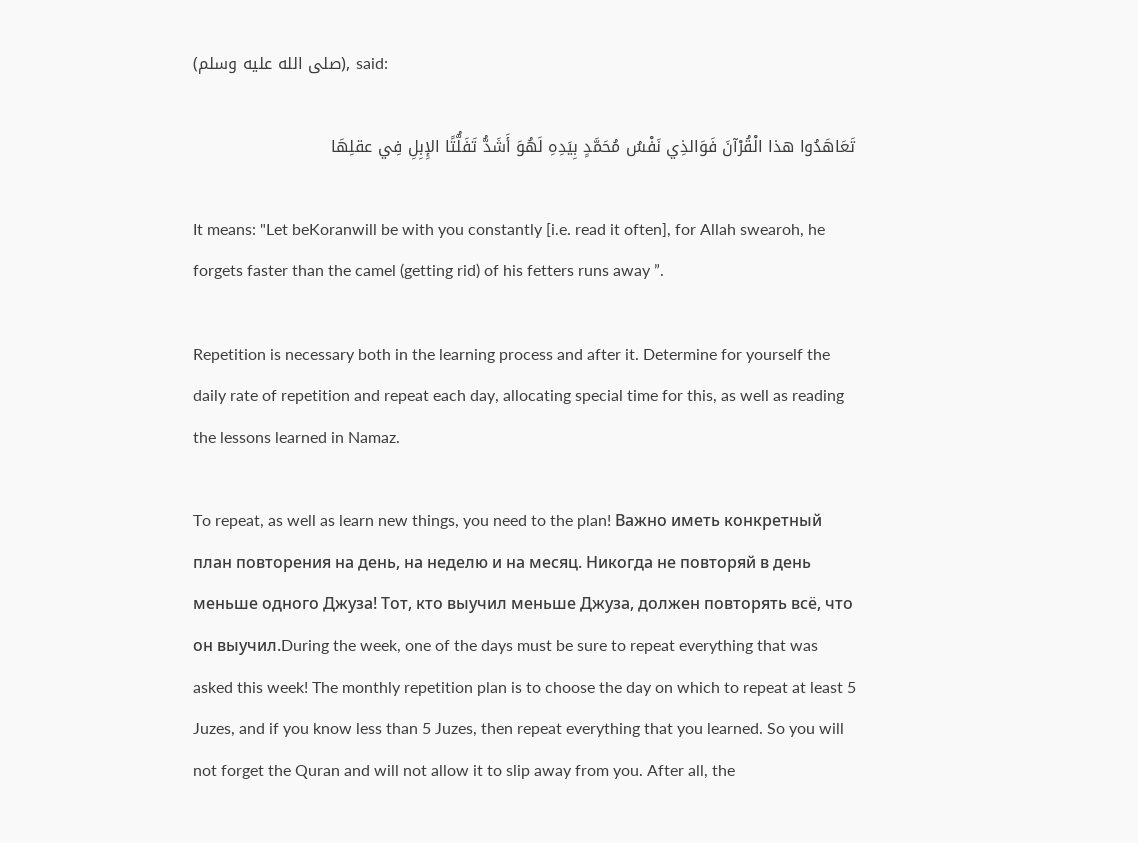(صلى الله عليه وسلم), said:

تَعَاهَدُوا هذا الْقُرْآنَ فَوَالذِي نَفْسُ مُحَمَّدٍ بِيَدِهِ لَهُوَ أَشَدُّ تَفَلُّتًا الإِبِلِ فِي عقلِهَا

It means: "Let beKoranwill be with you constantly [i.e. read it often], for Allah swearoh, he forgets faster than the camel (getting rid) of his fetters runs away ”.

Repetition is necessary both in the learning process and after it. Determine for yourself the daily rate of repetition and repeat each day, allocating special time for this, as well as reading the lessons learned in Namaz.

To repeat, as well as learn new things, you need to the plan! Важно иметь конкретный план повторения на день, на неделю и на месяц. Никогда не повторяй в день меньше одного Джуза! Тот, кто выучил меньше Джуза, должен повторять всё, что он выучил.During the week, one of the days must be sure to repeat everything that was asked this week! The monthly repetition plan is to choose the day on which to repeat at least 5 Juzes, and if you know less than 5 Juzes, then repeat everything that you learned. So you will not forget the Quran and will not allow it to slip away from you. After all, the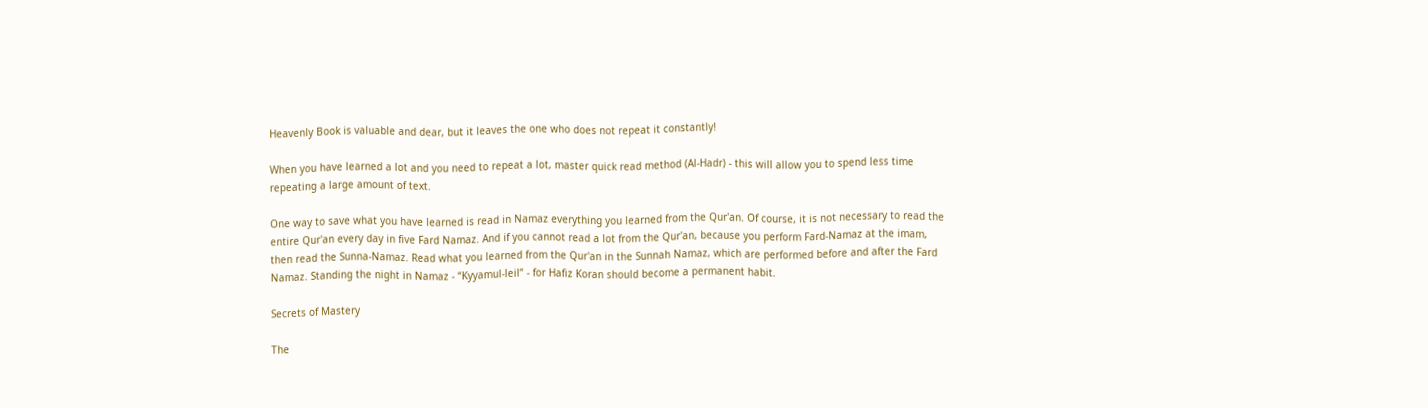Heavenly Book is valuable and dear, but it leaves the one who does not repeat it constantly!

When you have learned a lot and you need to repeat a lot, master quick read method (Al-Hadr) - this will allow you to spend less time repeating a large amount of text.

One way to save what you have learned is read in Namaz everything you learned from the Qur'an. Of course, it is not necessary to read the entire Qur'an every day in five Fard Namaz. And if you cannot read a lot from the Qur'an, because you perform Fard-Namaz at the imam, then read the Sunna-Namaz. Read what you learned from the Qur'an in the Sunnah Namaz, which are performed before and after the Fard Namaz. Standing the night in Namaz - “Kyyamul-leil” - for Hafiz Koran should become a permanent habit.

Secrets of Mastery

The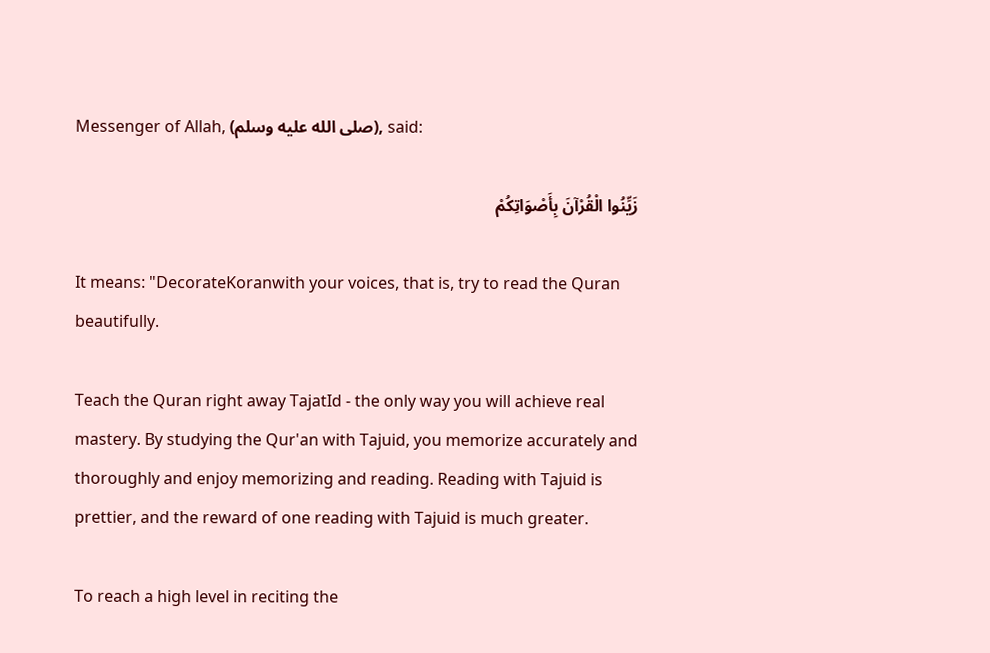Messenger of Allah, (صلى الله عليه وسلم), said:

زَيِّنُوا الْقُرْآنَ بِأَصْوَاتِكُمْ

It means: "DecorateKoranwith your voices, that is, try to read the Quran beautifully.

Teach the Quran right away TajatId - the only way you will achieve real mastery. By studying the Qur'an with Tajuid, you memorize accurately and thoroughly and enjoy memorizing and reading. Reading with Tajuid is prettier, and the reward of one reading with Tajuid is much greater.

To reach a high level in reciting the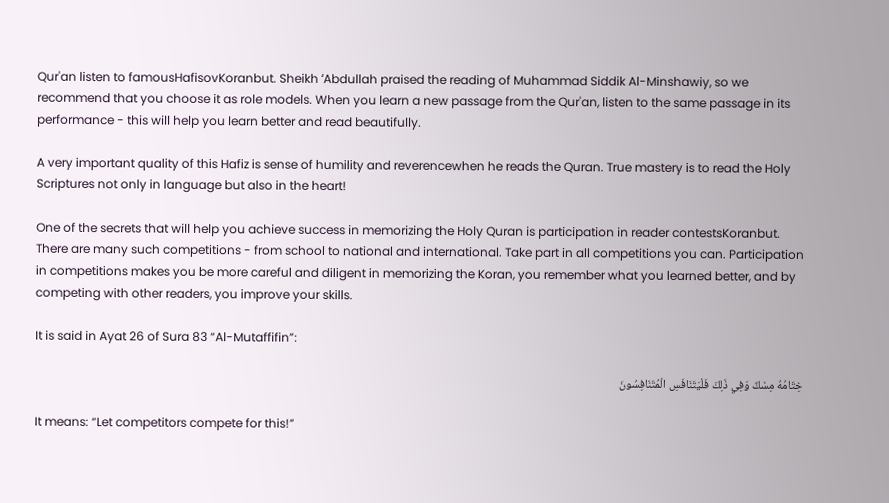Qur'an listen to famousHafisovKoranbut. Sheikh ʻAbdullah praised the reading of Muhammad Siddik Al-Minshawiy, so we recommend that you choose it as role models. When you learn a new passage from the Qur'an, listen to the same passage in its performance - this will help you learn better and read beautifully.

A very important quality of this Hafiz is sense of humility and reverencewhen he reads the Quran. True mastery is to read the Holy Scriptures not only in language but also in the heart!

One of the secrets that will help you achieve success in memorizing the Holy Quran is participation in reader contestsKoranbut. There are many such competitions - from school to national and international. Take part in all competitions you can. Participation in competitions makes you be more careful and diligent in memorizing the Koran, you remember what you learned better, and by competing with other readers, you improve your skills.

It is said in Ayat 26 of Sura 83 “Al-Mutaffifin”:

خِتَامُهُ مِسْكٌ وَفِي ذَلِكَ فَلْيَتَنَافَسِ الْمُتَنَافِسُونَ

It means: “Let competitors compete for this!”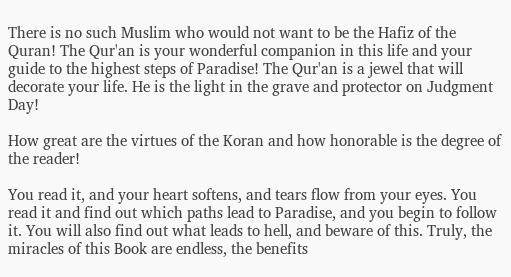There is no such Muslim who would not want to be the Hafiz of the Quran! The Qur'an is your wonderful companion in this life and your guide to the highest steps of Paradise! The Qur'an is a jewel that will decorate your life. He is the light in the grave and protector on Judgment Day!

How great are the virtues of the Koran and how honorable is the degree of the reader!

You read it, and your heart softens, and tears flow from your eyes. You read it and find out which paths lead to Paradise, and you begin to follow it. You will also find out what leads to hell, and beware of this. Truly, the miracles of this Book are endless, the benefits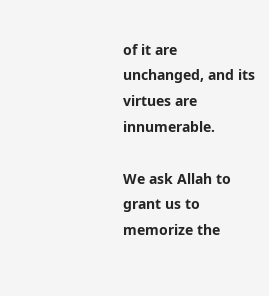of it are unchanged, and its virtues are innumerable.

We ask Allah to grant us to memorize the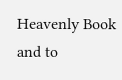Heavenly Book and to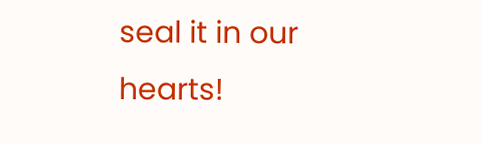seal it in our hearts!